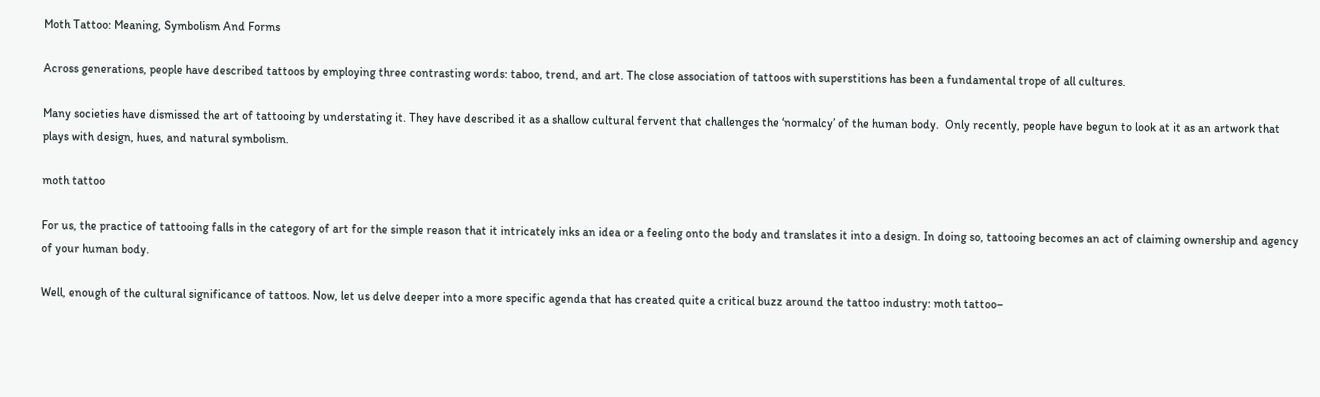Moth Tattoo: Meaning, Symbolism And Forms

Across generations, people have described tattoos by employing three contrasting words: taboo, trend, and art. The close association of tattoos with superstitions has been a fundamental trope of all cultures.

Many societies have dismissed the art of tattooing by understating it. They have described it as a shallow cultural fervent that challenges the ‘normalcy’ of the human body.  Only recently, people have begun to look at it as an artwork that plays with design, hues, and natural symbolism.

moth tattoo

For us, the practice of tattooing falls in the category of art for the simple reason that it intricately inks an idea or a feeling onto the body and translates it into a design. In doing so, tattooing becomes an act of claiming ownership and agency of your human body.

Well, enough of the cultural significance of tattoos. Now, let us delve deeper into a more specific agenda that has created quite a critical buzz around the tattoo industry: moth tattoo–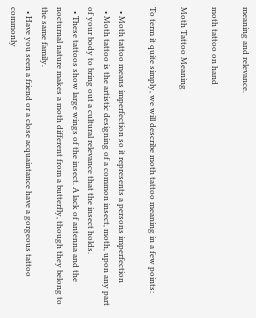meaning and relevance.

moth tattoo on hand

Moth Tattoo Meaning

To term it quite simply, we will describe moth tattoo meaning in a few points:

  • Moth tattoo means imperfection so it represents a persons imperfection
  • Moth tattoo is the artistic designing of a common insect, moth, upon any part of your body to bring out a cultural relevance that the insect holds.
  • These tattoos show large wings of the insect. A lack of antenna and the nocturnal nature makes a moth different from a butterfly, though they belong to the same family.
  • Have you seen a friend or a close acquaintance have a gorgeous tattoo commonly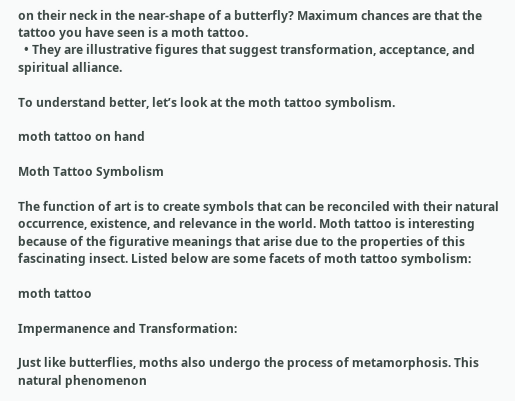on their neck in the near-shape of a butterfly? Maximum chances are that the tattoo you have seen is a moth tattoo.
  • They are illustrative figures that suggest transformation, acceptance, and spiritual alliance.

To understand better, let’s look at the moth tattoo symbolism.

moth tattoo on hand

Moth Tattoo Symbolism

The function of art is to create symbols that can be reconciled with their natural occurrence, existence, and relevance in the world. Moth tattoo is interesting because of the figurative meanings that arise due to the properties of this fascinating insect. Listed below are some facets of moth tattoo symbolism:

moth tattoo

Impermanence and Transformation:

Just like butterflies, moths also undergo the process of metamorphosis. This natural phenomenon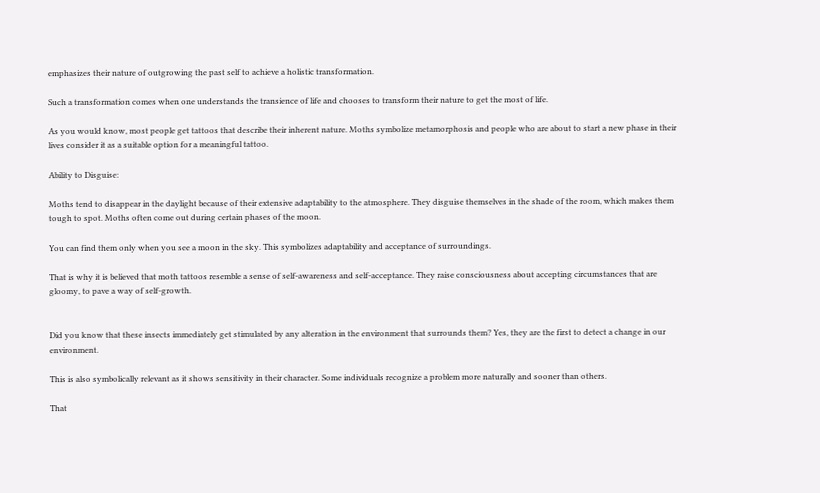emphasizes their nature of outgrowing the past self to achieve a holistic transformation.

Such a transformation comes when one understands the transience of life and chooses to transform their nature to get the most of life.

As you would know, most people get tattoos that describe their inherent nature. Moths symbolize metamorphosis and people who are about to start a new phase in their lives consider it as a suitable option for a meaningful tattoo.

Ability to Disguise:

Moths tend to disappear in the daylight because of their extensive adaptability to the atmosphere. They disguise themselves in the shade of the room, which makes them tough to spot. Moths often come out during certain phases of the moon.

You can find them only when you see a moon in the sky. This symbolizes adaptability and acceptance of surroundings.

That is why it is believed that moth tattoos resemble a sense of self-awareness and self-acceptance. They raise consciousness about accepting circumstances that are gloomy, to pave a way of self-growth.


Did you know that these insects immediately get stimulated by any alteration in the environment that surrounds them? Yes, they are the first to detect a change in our environment.

This is also symbolically relevant as it shows sensitivity in their character. Some individuals recognize a problem more naturally and sooner than others.

That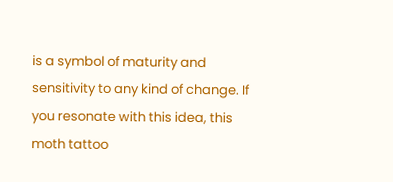is a symbol of maturity and sensitivity to any kind of change. If you resonate with this idea, this moth tattoo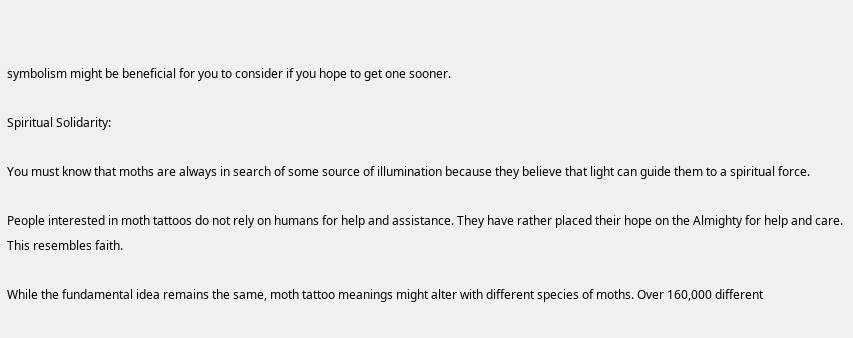symbolism might be beneficial for you to consider if you hope to get one sooner.

Spiritual Solidarity:

You must know that moths are always in search of some source of illumination because they believe that light can guide them to a spiritual force.

People interested in moth tattoos do not rely on humans for help and assistance. They have rather placed their hope on the Almighty for help and care. This resembles faith.

While the fundamental idea remains the same, moth tattoo meanings might alter with different species of moths. Over 160,000 different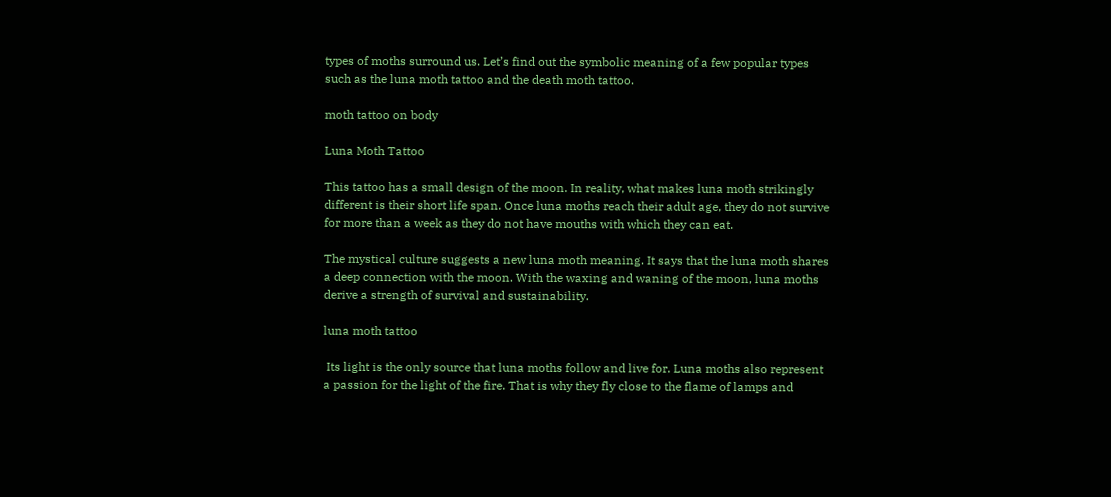types of moths surround us. Let’s find out the symbolic meaning of a few popular types such as the luna moth tattoo and the death moth tattoo.

moth tattoo on body

Luna Moth Tattoo

This tattoo has a small design of the moon. In reality, what makes luna moth strikingly different is their short life span. Once luna moths reach their adult age, they do not survive for more than a week as they do not have mouths with which they can eat.

The mystical culture suggests a new luna moth meaning. It says that the luna moth shares a deep connection with the moon. With the waxing and waning of the moon, luna moths derive a strength of survival and sustainability.

luna moth tattoo

 Its light is the only source that luna moths follow and live for. Luna moths also represent a passion for the light of the fire. That is why they fly close to the flame of lamps and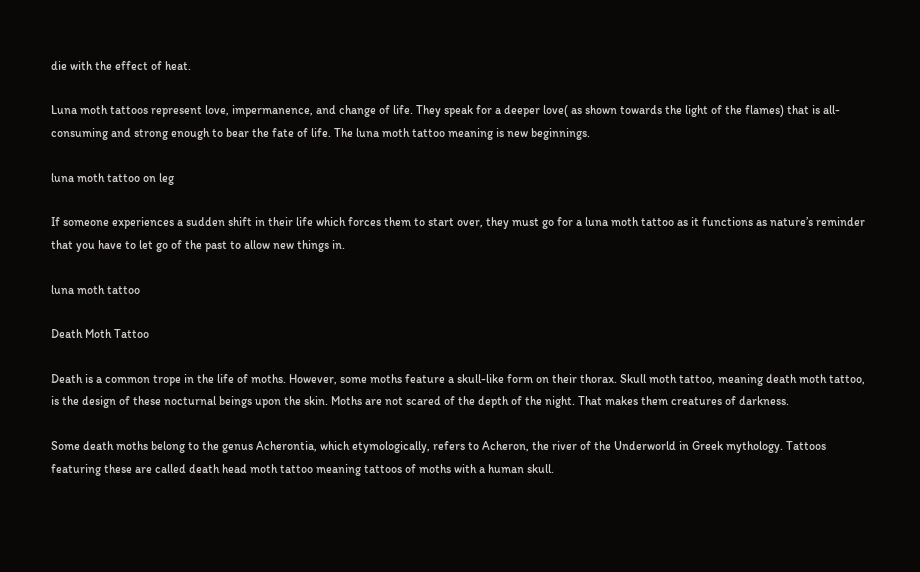die with the effect of heat.

Luna moth tattoos represent love, impermanence, and change of life. They speak for a deeper love( as shown towards the light of the flames) that is all-consuming and strong enough to bear the fate of life. The luna moth tattoo meaning is new beginnings.

luna moth tattoo on leg

If someone experiences a sudden shift in their life which forces them to start over, they must go for a luna moth tattoo as it functions as nature’s reminder that you have to let go of the past to allow new things in.

luna moth tattoo

Death Moth Tattoo

Death is a common trope in the life of moths. However, some moths feature a skull-like form on their thorax. Skull moth tattoo, meaning death moth tattoo, is the design of these nocturnal beings upon the skin. Moths are not scared of the depth of the night. That makes them creatures of darkness.

Some death moths belong to the genus Acherontia, which etymologically, refers to Acheron, the river of the Underworld in Greek mythology. Tattoos featuring these are called death head moth tattoo meaning tattoos of moths with a human skull.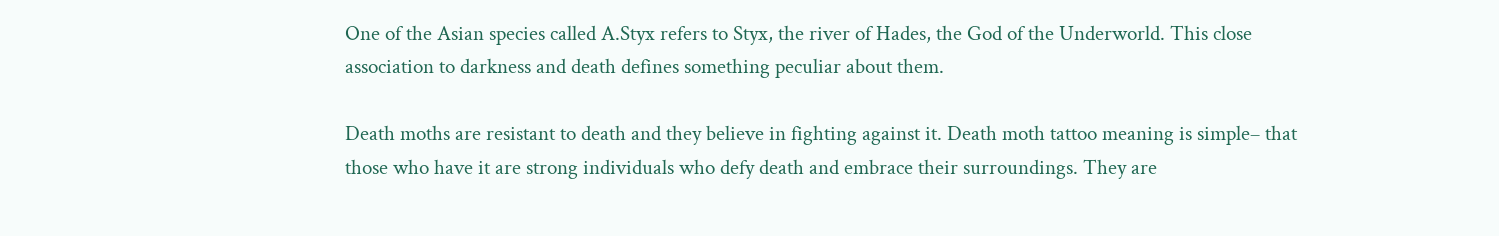One of the Asian species called A.Styx refers to Styx, the river of Hades, the God of the Underworld. This close association to darkness and death defines something peculiar about them.

Death moths are resistant to death and they believe in fighting against it. Death moth tattoo meaning is simple– that those who have it are strong individuals who defy death and embrace their surroundings. They are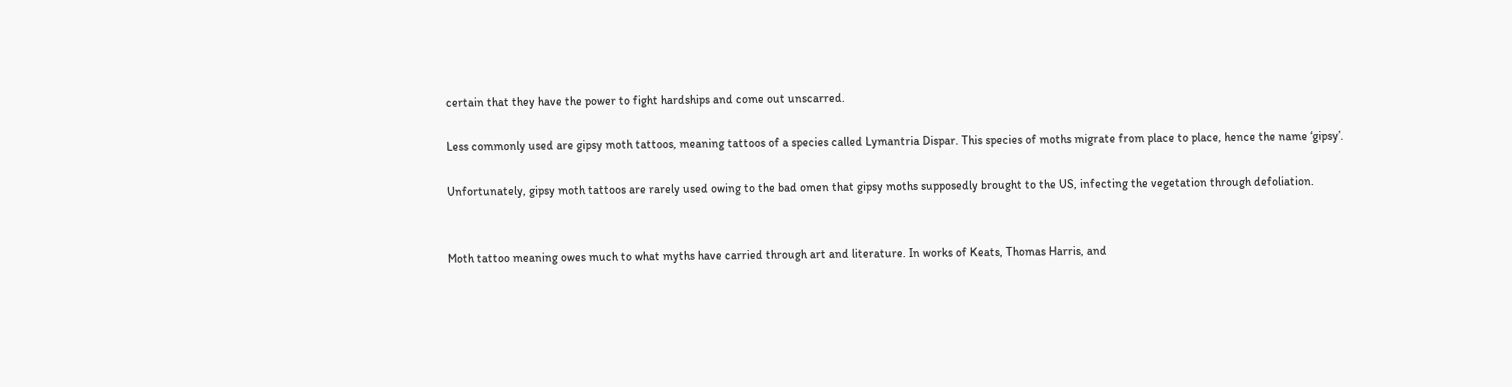certain that they have the power to fight hardships and come out unscarred.

Less commonly used are gipsy moth tattoos, meaning tattoos of a species called Lymantria Dispar. This species of moths migrate from place to place, hence the name ‘gipsy’.

Unfortunately, gipsy moth tattoos are rarely used owing to the bad omen that gipsy moths supposedly brought to the US, infecting the vegetation through defoliation.


Moth tattoo meaning owes much to what myths have carried through art and literature. In works of Keats, Thomas Harris, and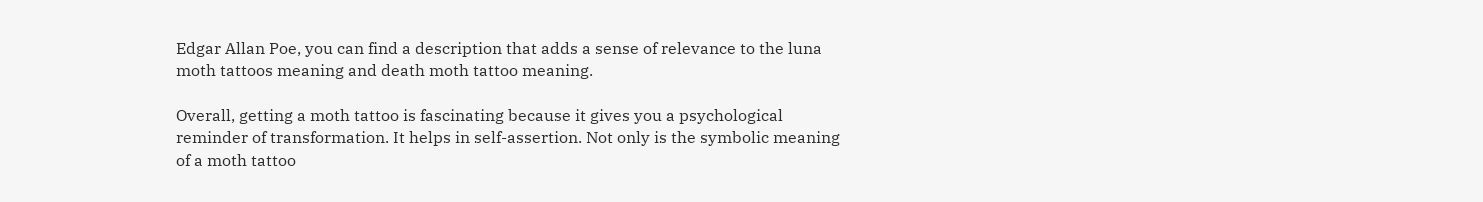Edgar Allan Poe, you can find a description that adds a sense of relevance to the luna moth tattoos meaning and death moth tattoo meaning.

Overall, getting a moth tattoo is fascinating because it gives you a psychological reminder of transformation. It helps in self-assertion. Not only is the symbolic meaning of a moth tattoo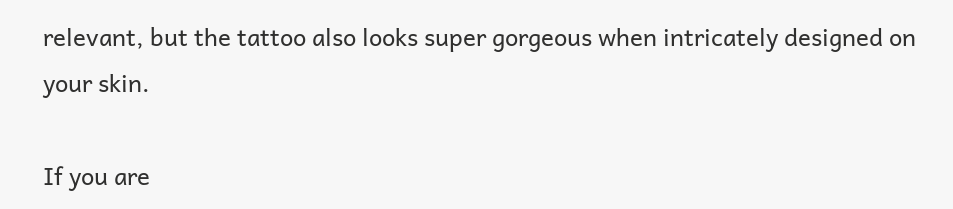relevant, but the tattoo also looks super gorgeous when intricately designed on your skin.

If you are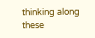thinking along these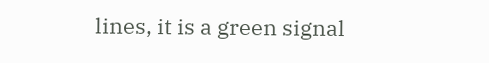lines, it is a green signal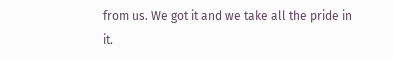from us. We got it and we take all the pride in it.